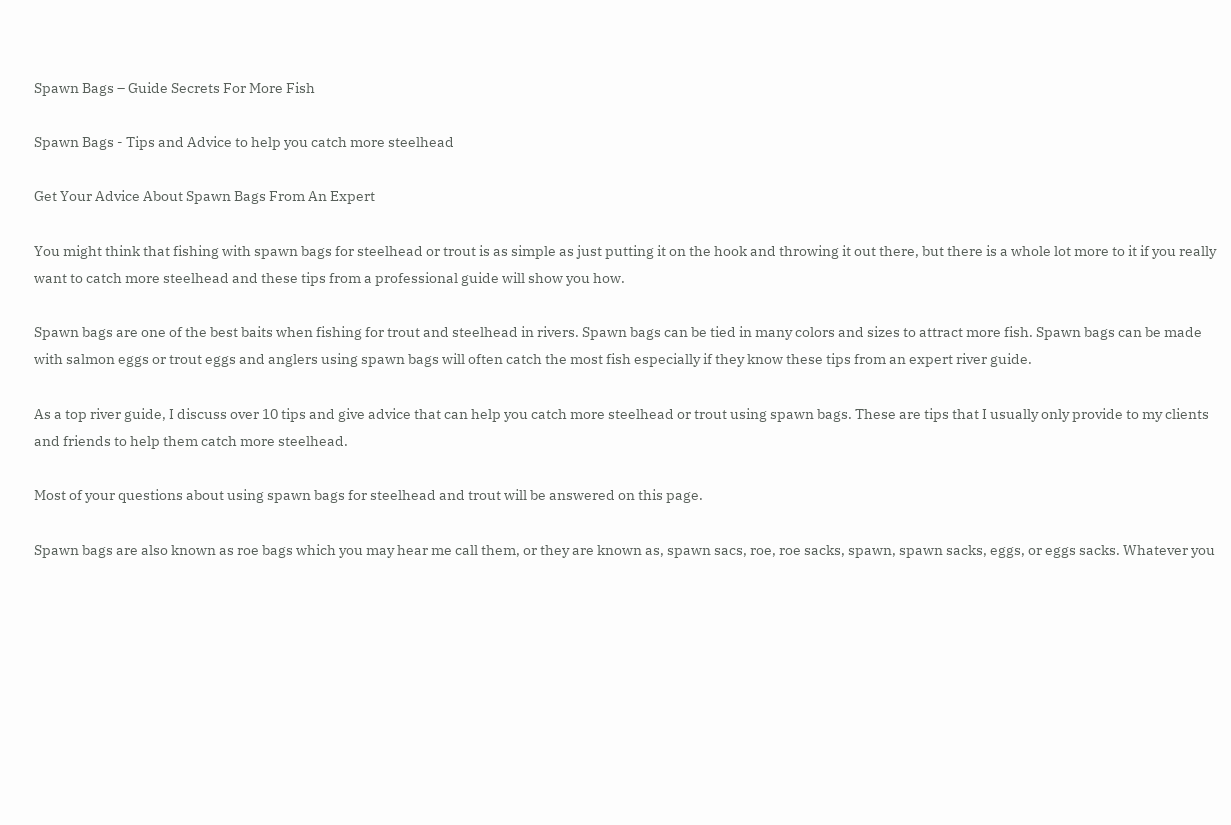Spawn Bags – Guide Secrets For More Fish

Spawn Bags - Tips and Advice to help you catch more steelhead

Get Your Advice About Spawn Bags From An Expert

You might think that fishing with spawn bags for steelhead or trout is as simple as just putting it on the hook and throwing it out there, but there is a whole lot more to it if you really want to catch more steelhead and these tips from a professional guide will show you how.

Spawn bags are one of the best baits when fishing for trout and steelhead in rivers. Spawn bags can be tied in many colors and sizes to attract more fish. Spawn bags can be made with salmon eggs or trout eggs and anglers using spawn bags will often catch the most fish especially if they know these tips from an expert river guide.

As a top river guide, I discuss over 10 tips and give advice that can help you catch more steelhead or trout using spawn bags. These are tips that I usually only provide to my clients and friends to help them catch more steelhead.

Most of your questions about using spawn bags for steelhead and trout will be answered on this page.

Spawn bags are also known as roe bags which you may hear me call them, or they are known as, spawn sacs, roe, roe sacks, spawn, spawn sacks, eggs, or eggs sacks. Whatever you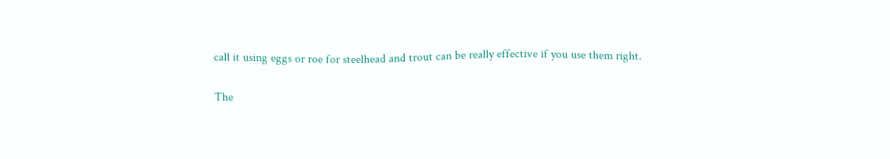call it using eggs or roe for steelhead and trout can be really effective if you use them right.

The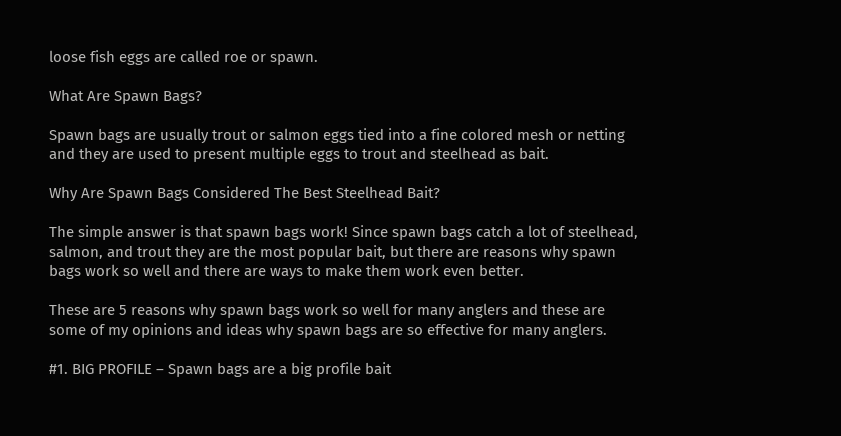loose fish eggs are called roe or spawn.

What Are Spawn Bags?

Spawn bags are usually trout or salmon eggs tied into a fine colored mesh or netting and they are used to present multiple eggs to trout and steelhead as bait.

Why Are Spawn Bags Considered The Best Steelhead Bait?

The simple answer is that spawn bags work! Since spawn bags catch a lot of steelhead, salmon, and trout they are the most popular bait, but there are reasons why spawn bags work so well and there are ways to make them work even better.

These are 5 reasons why spawn bags work so well for many anglers and these are some of my opinions and ideas why spawn bags are so effective for many anglers.

#1. BIG PROFILE – Spawn bags are a big profile bait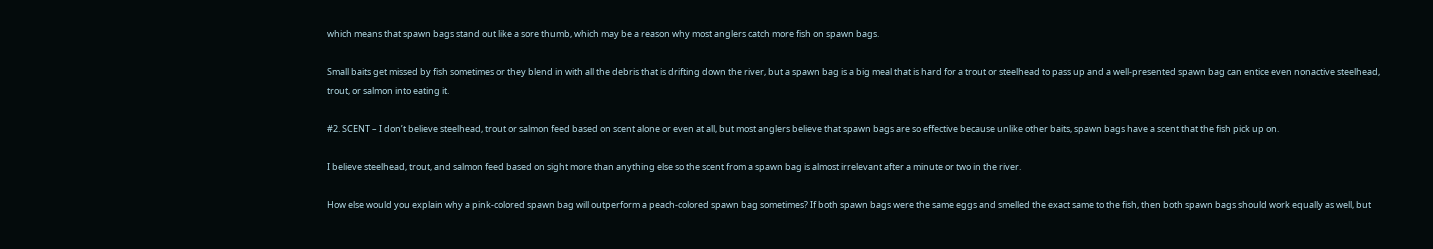which means that spawn bags stand out like a sore thumb, which may be a reason why most anglers catch more fish on spawn bags.

Small baits get missed by fish sometimes or they blend in with all the debris that is drifting down the river, but a spawn bag is a big meal that is hard for a trout or steelhead to pass up and a well-presented spawn bag can entice even nonactive steelhead, trout, or salmon into eating it.

#2. SCENT – I don’t believe steelhead, trout or salmon feed based on scent alone or even at all, but most anglers believe that spawn bags are so effective because unlike other baits, spawn bags have a scent that the fish pick up on.

I believe steelhead, trout, and salmon feed based on sight more than anything else so the scent from a spawn bag is almost irrelevant after a minute or two in the river.

How else would you explain why a pink-colored spawn bag will outperform a peach-colored spawn bag sometimes? If both spawn bags were the same eggs and smelled the exact same to the fish, then both spawn bags should work equally as well, but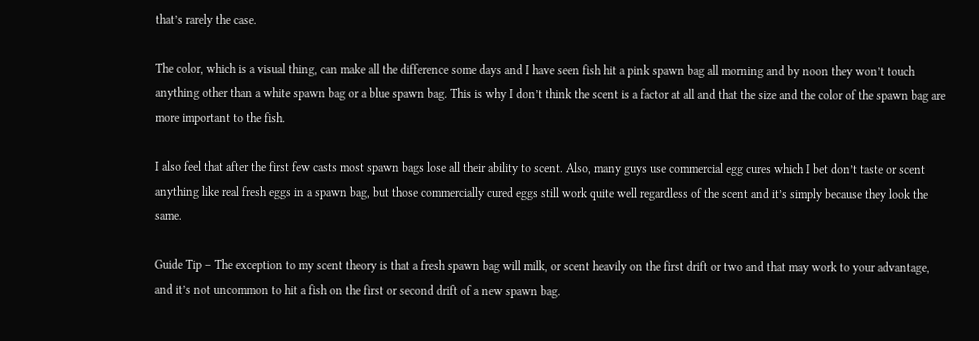that’s rarely the case.

The color, which is a visual thing, can make all the difference some days and I have seen fish hit a pink spawn bag all morning and by noon they won’t touch anything other than a white spawn bag or a blue spawn bag. This is why I don’t think the scent is a factor at all and that the size and the color of the spawn bag are more important to the fish.

I also feel that after the first few casts most spawn bags lose all their ability to scent. Also, many guys use commercial egg cures which I bet don’t taste or scent anything like real fresh eggs in a spawn bag, but those commercially cured eggs still work quite well regardless of the scent and it’s simply because they look the same.

Guide Tip – The exception to my scent theory is that a fresh spawn bag will milk, or scent heavily on the first drift or two and that may work to your advantage, and it’s not uncommon to hit a fish on the first or second drift of a new spawn bag.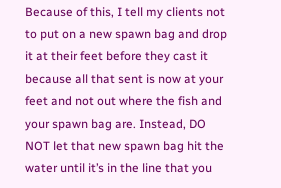Because of this, I tell my clients not to put on a new spawn bag and drop it at their feet before they cast it because all that sent is now at your feet and not out where the fish and your spawn bag are. Instead, DO NOT let that new spawn bag hit the water until it’s in the line that you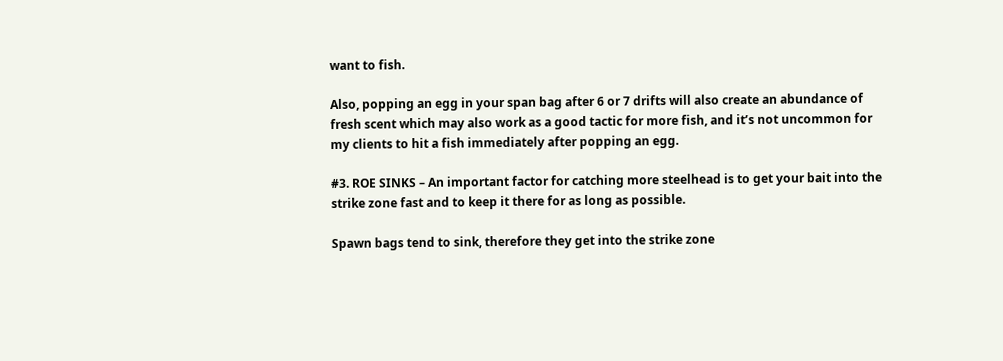want to fish.

Also, popping an egg in your span bag after 6 or 7 drifts will also create an abundance of fresh scent which may also work as a good tactic for more fish, and it’s not uncommon for my clients to hit a fish immediately after popping an egg.

#3. ROE SINKS – An important factor for catching more steelhead is to get your bait into the strike zone fast and to keep it there for as long as possible.

Spawn bags tend to sink, therefore they get into the strike zone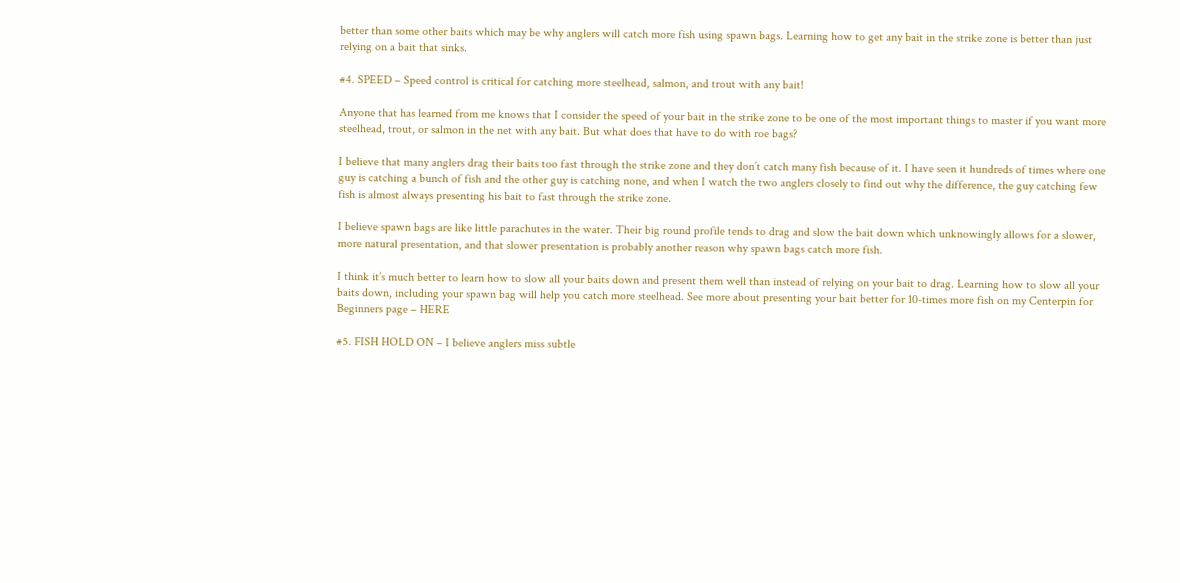better than some other baits which may be why anglers will catch more fish using spawn bags. Learning how to get any bait in the strike zone is better than just relying on a bait that sinks.

#4. SPEED – Speed control is critical for catching more steelhead, salmon, and trout with any bait!

Anyone that has learned from me knows that I consider the speed of your bait in the strike zone to be one of the most important things to master if you want more steelhead, trout, or salmon in the net with any bait. But what does that have to do with roe bags?

I believe that many anglers drag their baits too fast through the strike zone and they don’t catch many fish because of it. I have seen it hundreds of times where one guy is catching a bunch of fish and the other guy is catching none, and when I watch the two anglers closely to find out why the difference, the guy catching few fish is almost always presenting his bait to fast through the strike zone.

I believe spawn bags are like little parachutes in the water. Their big round profile tends to drag and slow the bait down which unknowingly allows for a slower, more natural presentation, and that slower presentation is probably another reason why spawn bags catch more fish.

I think it’s much better to learn how to slow all your baits down and present them well than instead of relying on your bait to drag. Learning how to slow all your baits down, including your spawn bag will help you catch more steelhead. See more about presenting your bait better for 10-times more fish on my Centerpin for Beginners page – HERE

#5. FISH HOLD ON – I believe anglers miss subtle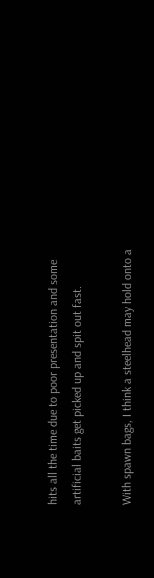hits all the time due to poor presentation and some artificial baits get picked up and spit out fast.

With spawn bags, I think a steelhead may hold onto a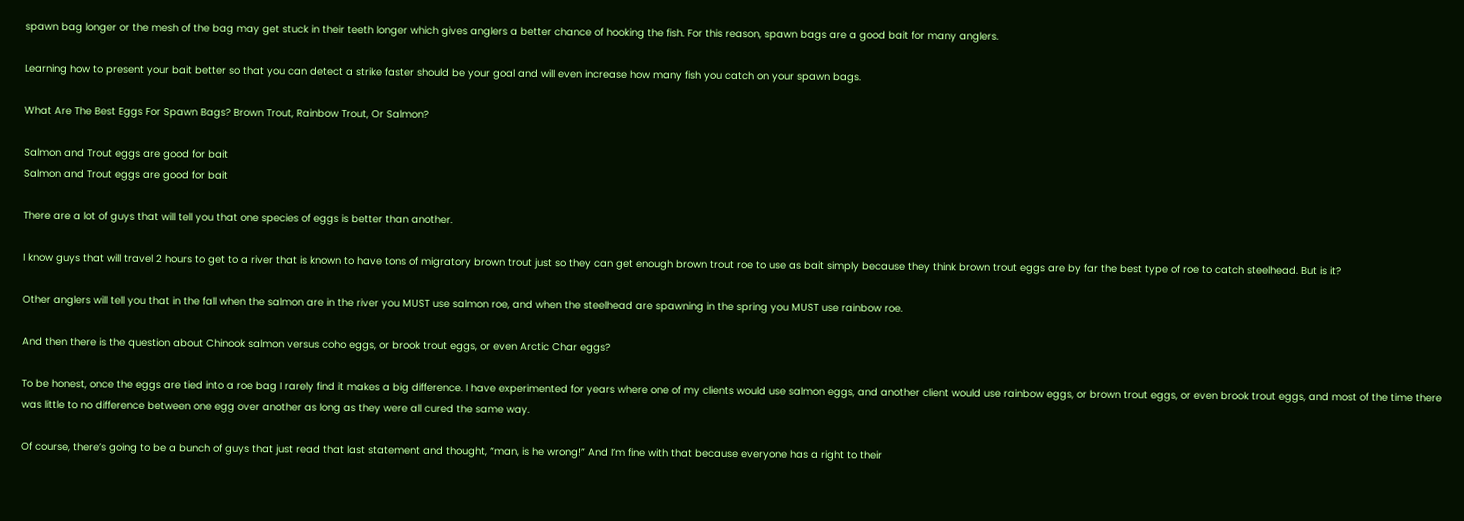spawn bag longer or the mesh of the bag may get stuck in their teeth longer which gives anglers a better chance of hooking the fish. For this reason, spawn bags are a good bait for many anglers.

Learning how to present your bait better so that you can detect a strike faster should be your goal and will even increase how many fish you catch on your spawn bags.

What Are The Best Eggs For Spawn Bags? Brown Trout, Rainbow Trout, Or Salmon?

Salmon and Trout eggs are good for bait
Salmon and Trout eggs are good for bait

There are a lot of guys that will tell you that one species of eggs is better than another.

I know guys that will travel 2 hours to get to a river that is known to have tons of migratory brown trout just so they can get enough brown trout roe to use as bait simply because they think brown trout eggs are by far the best type of roe to catch steelhead. But is it?

Other anglers will tell you that in the fall when the salmon are in the river you MUST use salmon roe, and when the steelhead are spawning in the spring you MUST use rainbow roe.

And then there is the question about Chinook salmon versus coho eggs, or brook trout eggs, or even Arctic Char eggs?

To be honest, once the eggs are tied into a roe bag I rarely find it makes a big difference. I have experimented for years where one of my clients would use salmon eggs, and another client would use rainbow eggs, or brown trout eggs, or even brook trout eggs, and most of the time there was little to no difference between one egg over another as long as they were all cured the same way.

Of course, there’s going to be a bunch of guys that just read that last statement and thought, “man, is he wrong!” And I’m fine with that because everyone has a right to their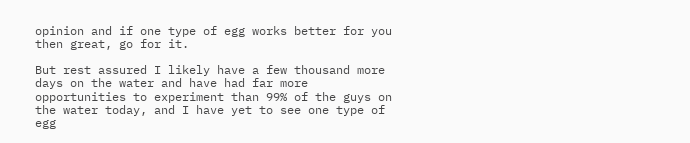opinion and if one type of egg works better for you then great, go for it.

But rest assured I likely have a few thousand more days on the water and have had far more opportunities to experiment than 99% of the guys on the water today, and I have yet to see one type of egg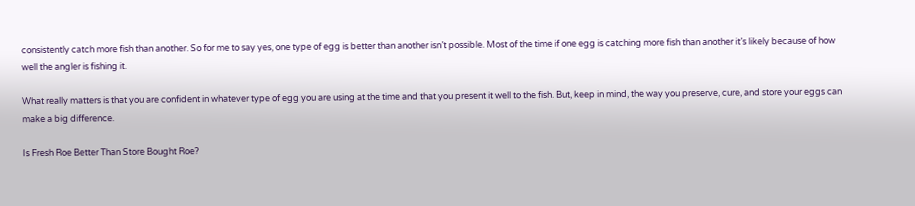consistently catch more fish than another. So for me to say yes, one type of egg is better than another isn’t possible. Most of the time if one egg is catching more fish than another it’s likely because of how well the angler is fishing it.

What really matters is that you are confident in whatever type of egg you are using at the time and that you present it well to the fish. But, keep in mind, the way you preserve, cure, and store your eggs can make a big difference.

Is Fresh Roe Better Than Store Bought Roe?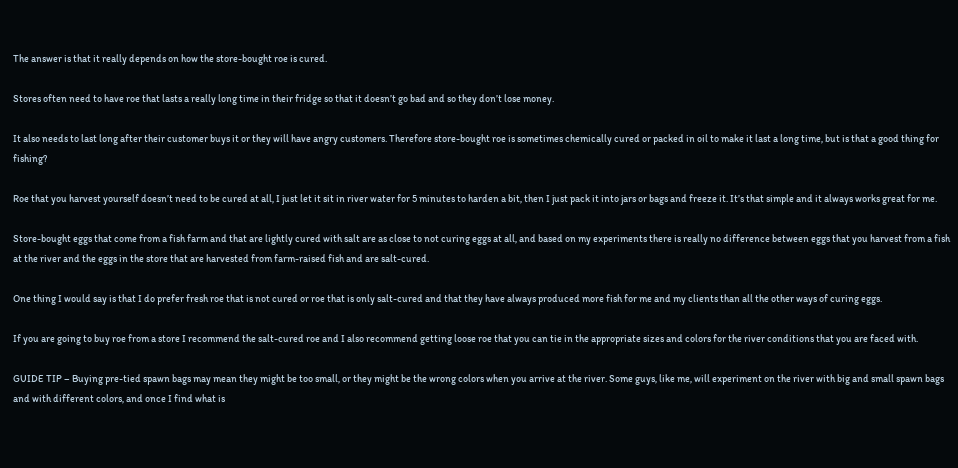The answer is that it really depends on how the store-bought roe is cured.

Stores often need to have roe that lasts a really long time in their fridge so that it doesn’t go bad and so they don’t lose money.

It also needs to last long after their customer buys it or they will have angry customers. Therefore store-bought roe is sometimes chemically cured or packed in oil to make it last a long time, but is that a good thing for fishing?

Roe that you harvest yourself doesn’t need to be cured at all, I just let it sit in river water for 5 minutes to harden a bit, then I just pack it into jars or bags and freeze it. It’s that simple and it always works great for me.

Store-bought eggs that come from a fish farm and that are lightly cured with salt are as close to not curing eggs at all, and based on my experiments there is really no difference between eggs that you harvest from a fish at the river and the eggs in the store that are harvested from farm-raised fish and are salt-cured.

One thing I would say is that I do prefer fresh roe that is not cured or roe that is only salt-cured and that they have always produced more fish for me and my clients than all the other ways of curing eggs.

If you are going to buy roe from a store I recommend the salt-cured roe and I also recommend getting loose roe that you can tie in the appropriate sizes and colors for the river conditions that you are faced with.

GUIDE TIP – Buying pre-tied spawn bags may mean they might be too small, or they might be the wrong colors when you arrive at the river. Some guys, like me, will experiment on the river with big and small spawn bags and with different colors, and once I find what is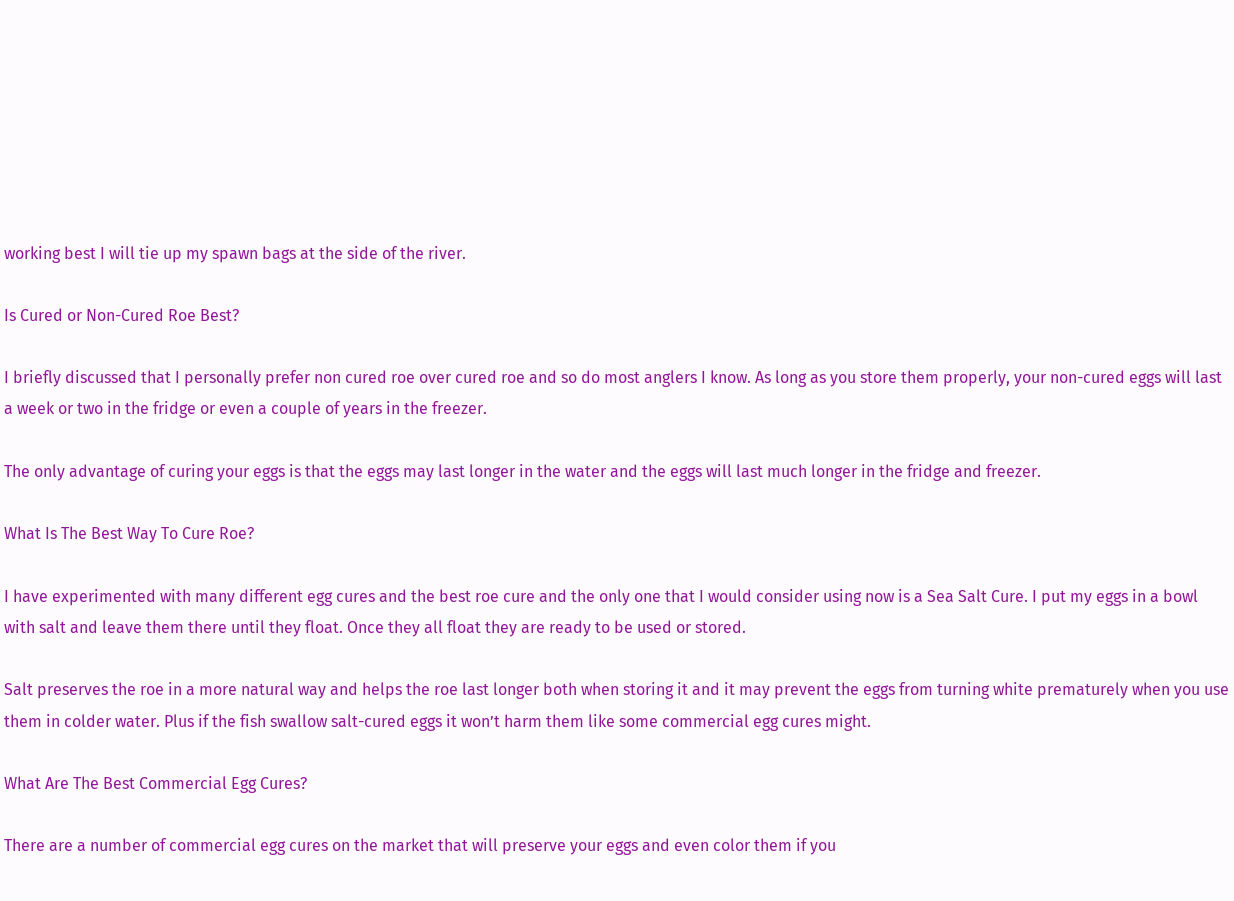working best I will tie up my spawn bags at the side of the river.

Is Cured or Non-Cured Roe Best?

I briefly discussed that I personally prefer non cured roe over cured roe and so do most anglers I know. As long as you store them properly, your non-cured eggs will last a week or two in the fridge or even a couple of years in the freezer.

The only advantage of curing your eggs is that the eggs may last longer in the water and the eggs will last much longer in the fridge and freezer.

What Is The Best Way To Cure Roe?

I have experimented with many different egg cures and the best roe cure and the only one that I would consider using now is a Sea Salt Cure. I put my eggs in a bowl with salt and leave them there until they float. Once they all float they are ready to be used or stored.

Salt preserves the roe in a more natural way and helps the roe last longer both when storing it and it may prevent the eggs from turning white prematurely when you use them in colder water. Plus if the fish swallow salt-cured eggs it won’t harm them like some commercial egg cures might.

What Are The Best Commercial Egg Cures?

There are a number of commercial egg cures on the market that will preserve your eggs and even color them if you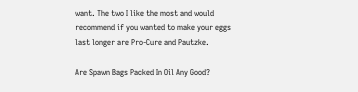want. The two I like the most and would recommend if you wanted to make your eggs last longer are Pro-Cure and Pautzke.

Are Spawn Bags Packed In Oil Any Good?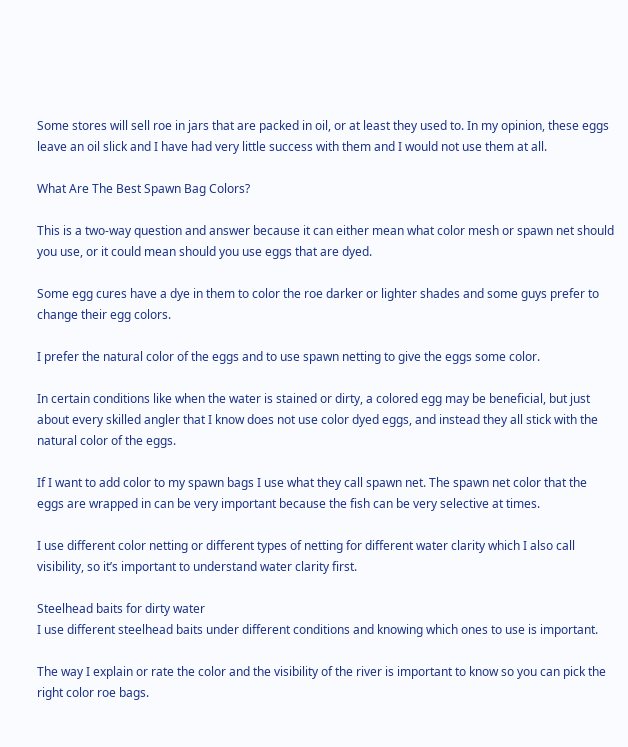Some stores will sell roe in jars that are packed in oil, or at least they used to. In my opinion, these eggs leave an oil slick and I have had very little success with them and I would not use them at all.

What Are The Best Spawn Bag Colors?

This is a two-way question and answer because it can either mean what color mesh or spawn net should you use, or it could mean should you use eggs that are dyed.

Some egg cures have a dye in them to color the roe darker or lighter shades and some guys prefer to change their egg colors.

I prefer the natural color of the eggs and to use spawn netting to give the eggs some color.

In certain conditions like when the water is stained or dirty, a colored egg may be beneficial, but just about every skilled angler that I know does not use color dyed eggs, and instead they all stick with the natural color of the eggs.

If I want to add color to my spawn bags I use what they call spawn net. The spawn net color that the eggs are wrapped in can be very important because the fish can be very selective at times.

I use different color netting or different types of netting for different water clarity which I also call visibility, so it’s important to understand water clarity first.

Steelhead baits for dirty water
I use different steelhead baits under different conditions and knowing which ones to use is important.

The way I explain or rate the color and the visibility of the river is important to know so you can pick the right color roe bags.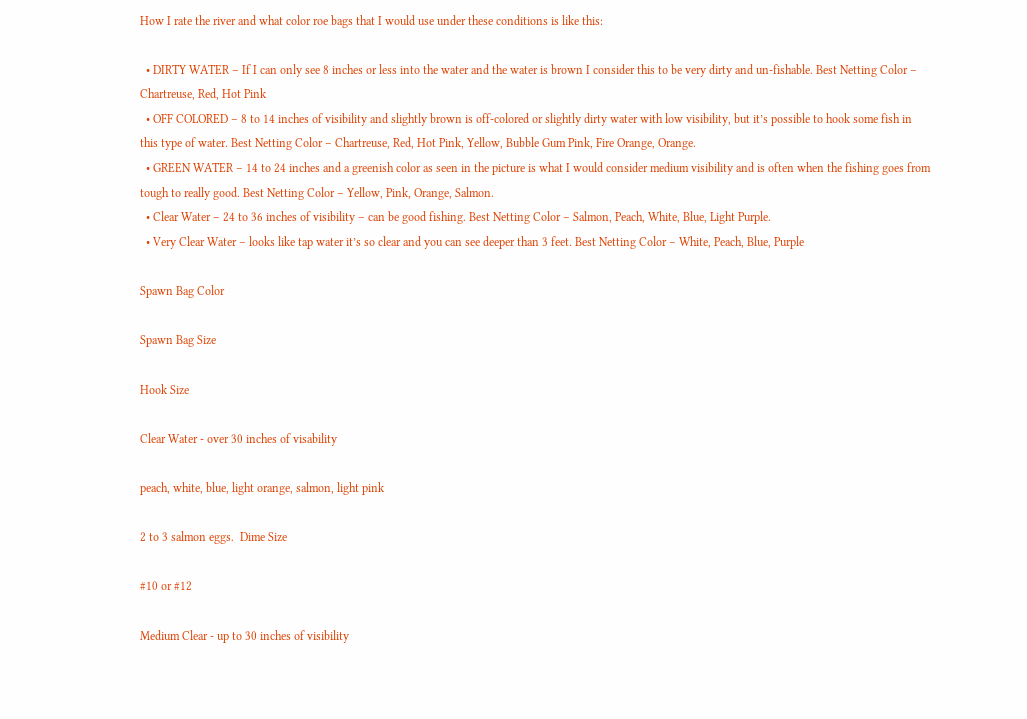How I rate the river and what color roe bags that I would use under these conditions is like this:

  • DIRTY WATER – If I can only see 8 inches or less into the water and the water is brown I consider this to be very dirty and un-fishable. Best Netting Color – Chartreuse, Red, Hot Pink
  • OFF COLORED – 8 to 14 inches of visibility and slightly brown is off-colored or slightly dirty water with low visibility, but it’s possible to hook some fish in this type of water. Best Netting Color – Chartreuse, Red, Hot Pink, Yellow, Bubble Gum Pink, Fire Orange, Orange.
  • GREEN WATER – 14 to 24 inches and a greenish color as seen in the picture is what I would consider medium visibility and is often when the fishing goes from tough to really good. Best Netting Color – Yellow, Pink, Orange, Salmon.
  • Clear Water – 24 to 36 inches of visibility – can be good fishing. Best Netting Color – Salmon, Peach, White, Blue, Light Purple.
  • Very Clear Water – looks like tap water it’s so clear and you can see deeper than 3 feet. Best Netting Color – White, Peach, Blue, Purple

Spawn Bag Color

Spawn Bag Size

Hook Size

Clear Water - over 30 inches of visability

peach, white, blue, light orange, salmon, light pink

2 to 3 salmon eggs.  Dime Size

#10 or #12

Medium Clear - up to 30 inches of visibility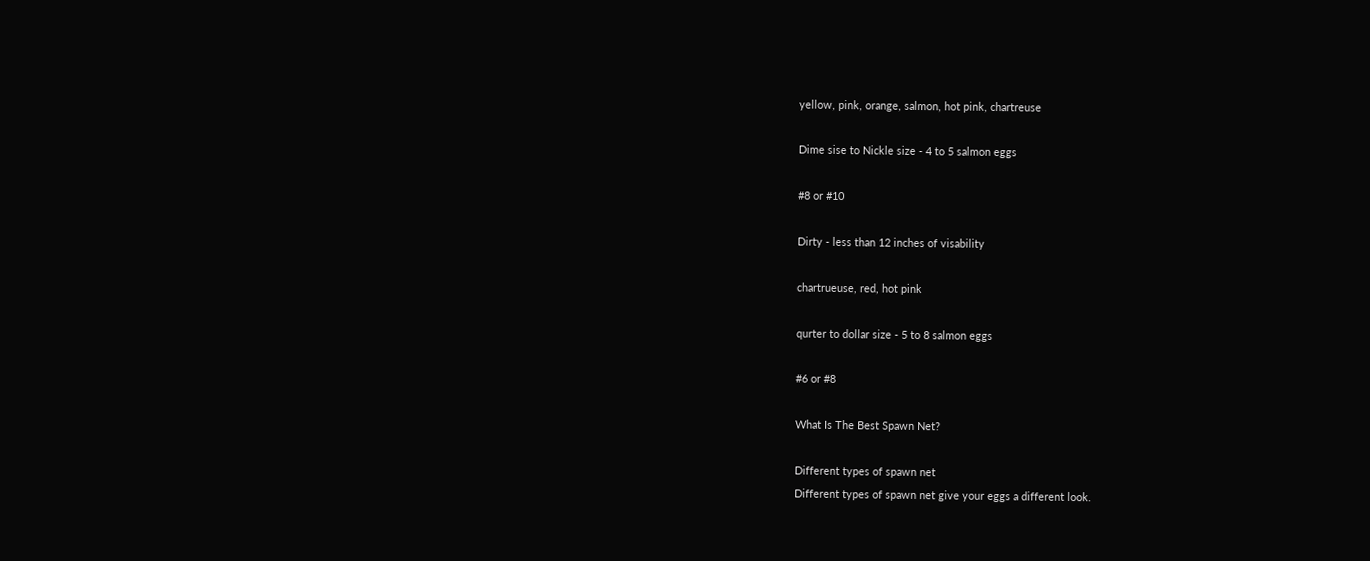yellow, pink, orange, salmon, hot pink, chartreuse

Dime sise to Nickle size - 4 to 5 salmon eggs

#8 or #10

Dirty - less than 12 inches of visability

chartrueuse, red, hot pink

qurter to dollar size - 5 to 8 salmon eggs

#6 or #8

What Is The Best Spawn Net?

Different types of spawn net
Different types of spawn net give your eggs a different look.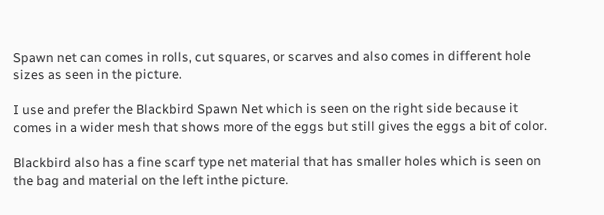Spawn net can comes in rolls, cut squares, or scarves and also comes in different hole sizes as seen in the picture.

I use and prefer the Blackbird Spawn Net which is seen on the right side because it comes in a wider mesh that shows more of the eggs but still gives the eggs a bit of color.

Blackbird also has a fine scarf type net material that has smaller holes which is seen on the bag and material on the left inthe picture.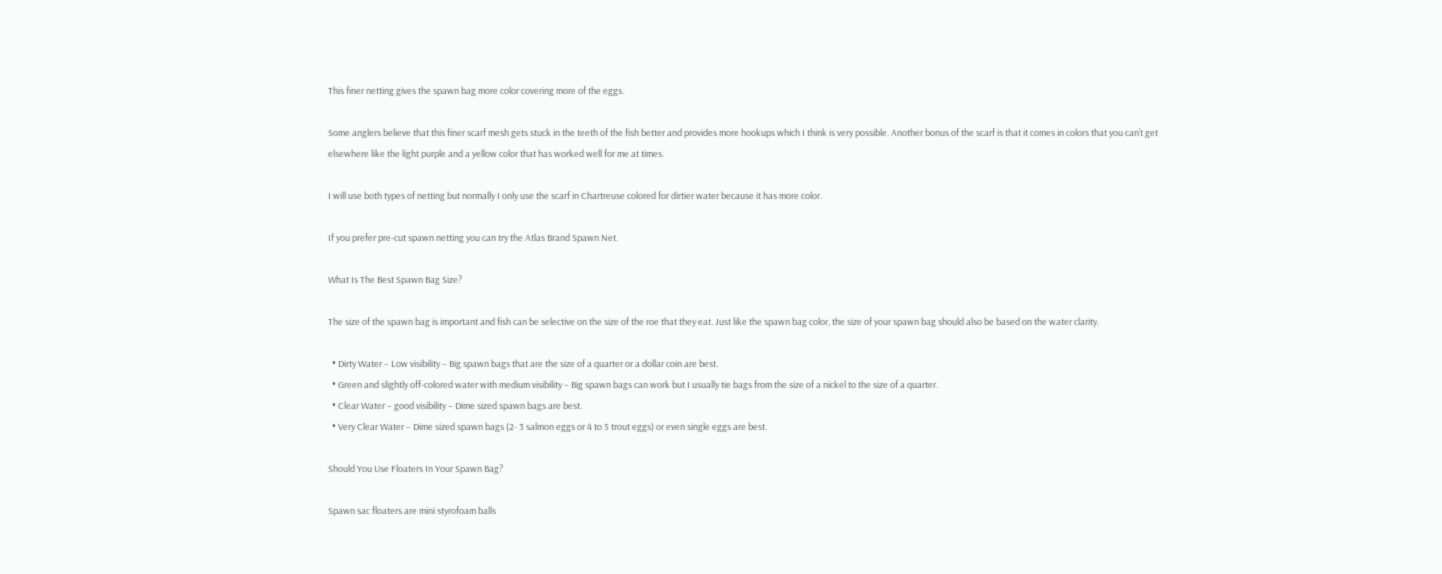This finer netting gives the spawn bag more color covering more of the eggs.

Some anglers believe that this finer scarf mesh gets stuck in the teeth of the fish better and provides more hookups which I think is very possible. Another bonus of the scarf is that it comes in colors that you can’t get elsewhere like the light purple and a yellow color that has worked well for me at times.

I will use both types of netting but normally I only use the scarf in Chartreuse colored for dirtier water because it has more color.

If you prefer pre-cut spawn netting you can try the Atlas Brand Spawn Net.

What Is The Best Spawn Bag Size?

The size of the spawn bag is important and fish can be selective on the size of the roe that they eat. Just like the spawn bag color, the size of your spawn bag should also be based on the water clarity.

  • Dirty Water – Low visibility – Big spawn bags that are the size of a quarter or a dollar coin are best.
  • Green and slightly off-colored water with medium visibility – Big spawn bags can work but I usually tie bags from the size of a nickel to the size of a quarter.
  • Clear Water – good visibility – Dime sized spawn bags are best.
  • Very Clear Water – Dime sized spawn bags (2- 3 salmon eggs or 4 to 5 trout eggs) or even single eggs are best.

Should You Use Floaters In Your Spawn Bag?

Spawn sac floaters are mini styrofoam balls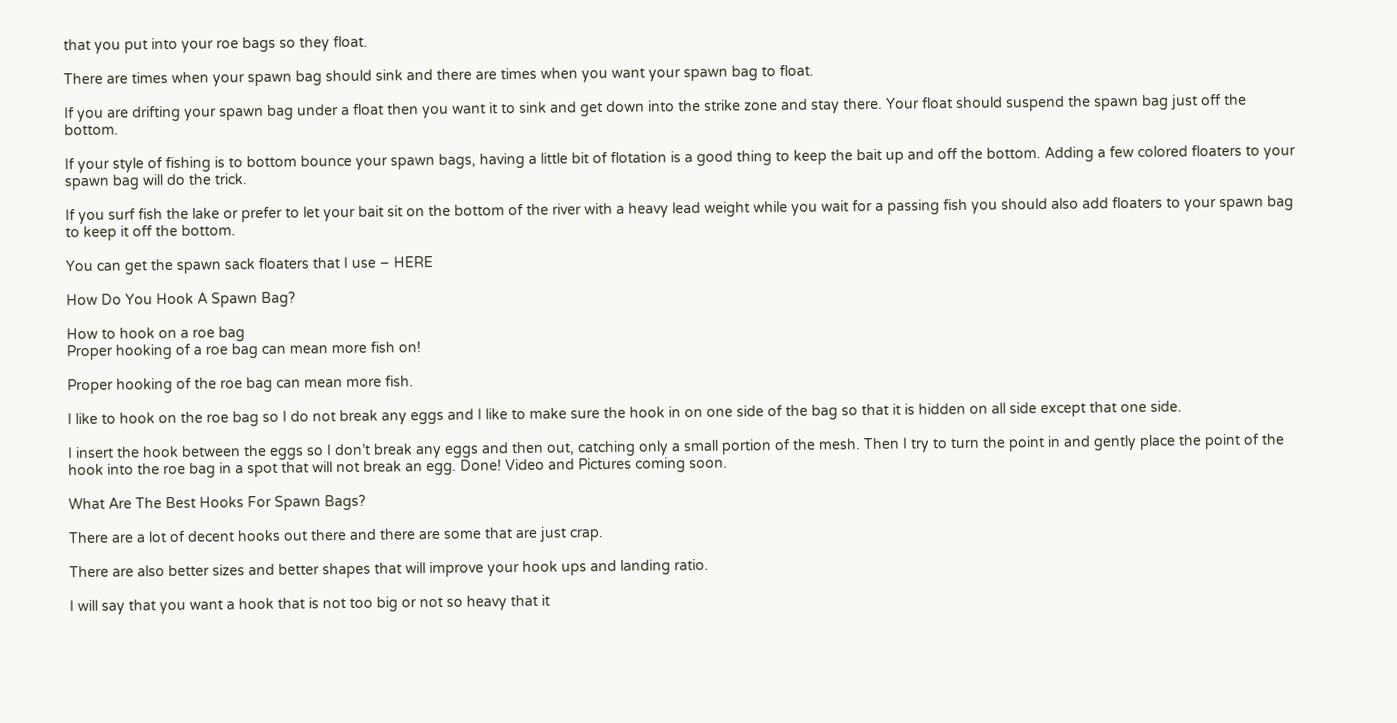that you put into your roe bags so they float.

There are times when your spawn bag should sink and there are times when you want your spawn bag to float.

If you are drifting your spawn bag under a float then you want it to sink and get down into the strike zone and stay there. Your float should suspend the spawn bag just off the bottom.

If your style of fishing is to bottom bounce your spawn bags, having a little bit of flotation is a good thing to keep the bait up and off the bottom. Adding a few colored floaters to your spawn bag will do the trick.

If you surf fish the lake or prefer to let your bait sit on the bottom of the river with a heavy lead weight while you wait for a passing fish you should also add floaters to your spawn bag to keep it off the bottom.

You can get the spawn sack floaters that I use – HERE

How Do You Hook A Spawn Bag?

How to hook on a roe bag
Proper hooking of a roe bag can mean more fish on!

Proper hooking of the roe bag can mean more fish.

I like to hook on the roe bag so I do not break any eggs and I like to make sure the hook in on one side of the bag so that it is hidden on all side except that one side.

I insert the hook between the eggs so I don’t break any eggs and then out, catching only a small portion of the mesh. Then I try to turn the point in and gently place the point of the hook into the roe bag in a spot that will not break an egg. Done! Video and Pictures coming soon.

What Are The Best Hooks For Spawn Bags?

There are a lot of decent hooks out there and there are some that are just crap.

There are also better sizes and better shapes that will improve your hook ups and landing ratio.

I will say that you want a hook that is not too big or not so heavy that it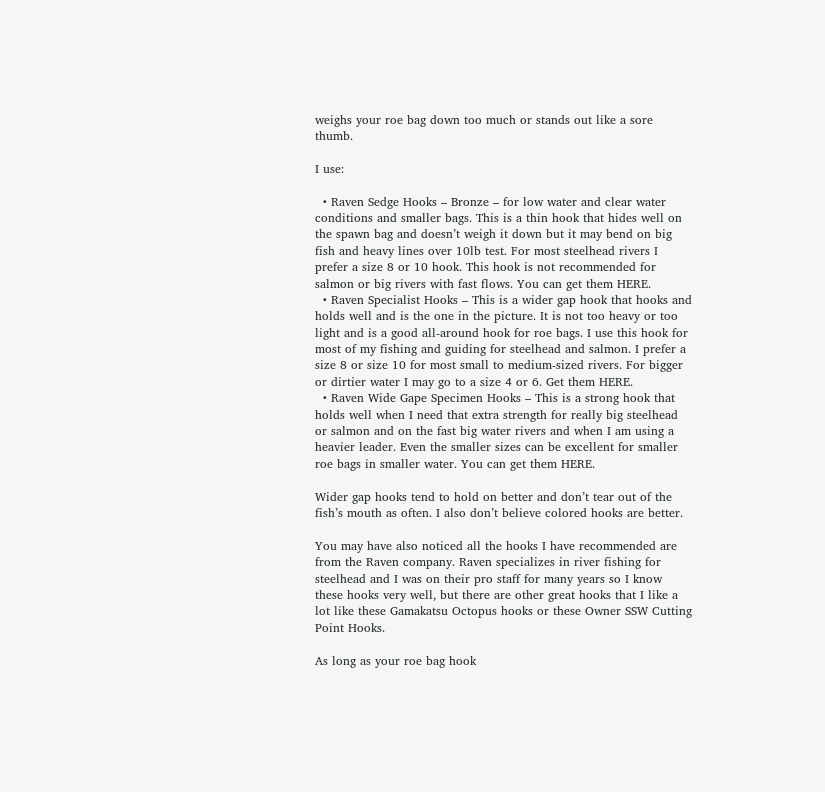weighs your roe bag down too much or stands out like a sore thumb.

I use:

  • Raven Sedge Hooks – Bronze – for low water and clear water conditions and smaller bags. This is a thin hook that hides well on the spawn bag and doesn’t weigh it down but it may bend on big fish and heavy lines over 10lb test. For most steelhead rivers I prefer a size 8 or 10 hook. This hook is not recommended for salmon or big rivers with fast flows. You can get them HERE.
  • Raven Specialist Hooks – This is a wider gap hook that hooks and holds well and is the one in the picture. It is not too heavy or too light and is a good all-around hook for roe bags. I use this hook for most of my fishing and guiding for steelhead and salmon. I prefer a size 8 or size 10 for most small to medium-sized rivers. For bigger or dirtier water I may go to a size 4 or 6. Get them HERE.
  • Raven Wide Gape Specimen Hooks – This is a strong hook that holds well when I need that extra strength for really big steelhead or salmon and on the fast big water rivers and when I am using a heavier leader. Even the smaller sizes can be excellent for smaller roe bags in smaller water. You can get them HERE.

Wider gap hooks tend to hold on better and don’t tear out of the fish’s mouth as often. I also don’t believe colored hooks are better.

You may have also noticed all the hooks I have recommended are from the Raven company. Raven specializes in river fishing for steelhead and I was on their pro staff for many years so I know these hooks very well, but there are other great hooks that I like a lot like these Gamakatsu Octopus hooks or these Owner SSW Cutting Point Hooks.

As long as your roe bag hook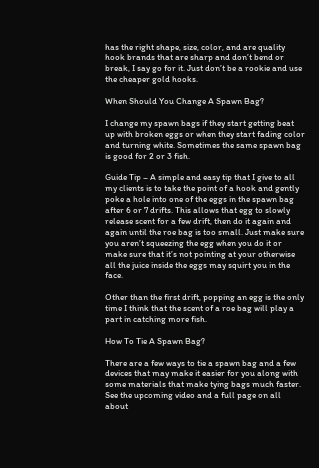has the right shape, size, color, and are quality hook brands that are sharp and don’t bend or break, I say go for it. Just don’t be a rookie and use the cheaper gold hooks.

When Should You Change A Spawn Bag?

I change my spawn bags if they start getting beat up with broken eggs or when they start fading color and turning white. Sometimes the same spawn bag is good for 2 or 3 fish.

Guide Tip – A simple and easy tip that I give to all my clients is to take the point of a hook and gently poke a hole into one of the eggs in the spawn bag after 6 or 7 drifts. This allows that egg to slowly release scent for a few drift, then do it again and again until the roe bag is too small. Just make sure you aren’t squeezing the egg when you do it or make sure that it’s not pointing at your otherwise all the juice inside the eggs may squirt you in the face.

Other than the first drift, popping an egg is the only time I think that the scent of a roe bag will play a part in catching more fish.

How To Tie A Spawn Bag?

There are a few ways to tie a spawn bag and a few devices that may make it easier for you along with some materials that make tying bags much faster. See the upcoming video and a full page on all about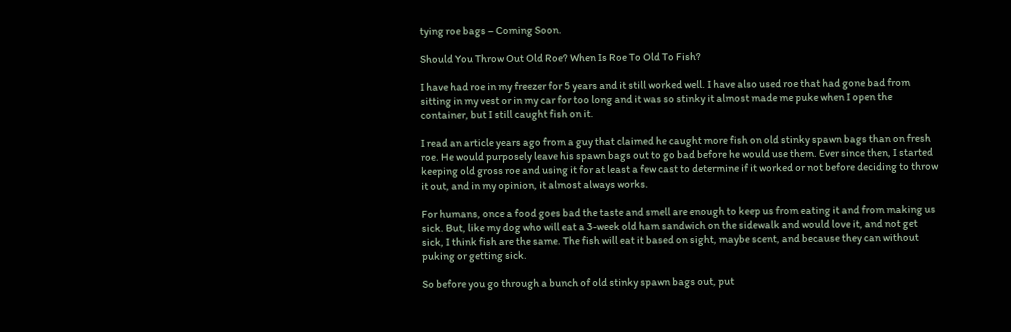tying roe bags – Coming Soon.

Should You Throw Out Old Roe? When Is Roe To Old To Fish?

I have had roe in my freezer for 5 years and it still worked well. I have also used roe that had gone bad from sitting in my vest or in my car for too long and it was so stinky it almost made me puke when I open the container, but I still caught fish on it.

I read an article years ago from a guy that claimed he caught more fish on old stinky spawn bags than on fresh roe. He would purposely leave his spawn bags out to go bad before he would use them. Ever since then, I started keeping old gross roe and using it for at least a few cast to determine if it worked or not before deciding to throw it out, and in my opinion, it almost always works.

For humans, once a food goes bad the taste and smell are enough to keep us from eating it and from making us sick. But, like my dog who will eat a 3-week old ham sandwich on the sidewalk and would love it, and not get sick, I think fish are the same. The fish will eat it based on sight, maybe scent, and because they can without puking or getting sick.

So before you go through a bunch of old stinky spawn bags out, put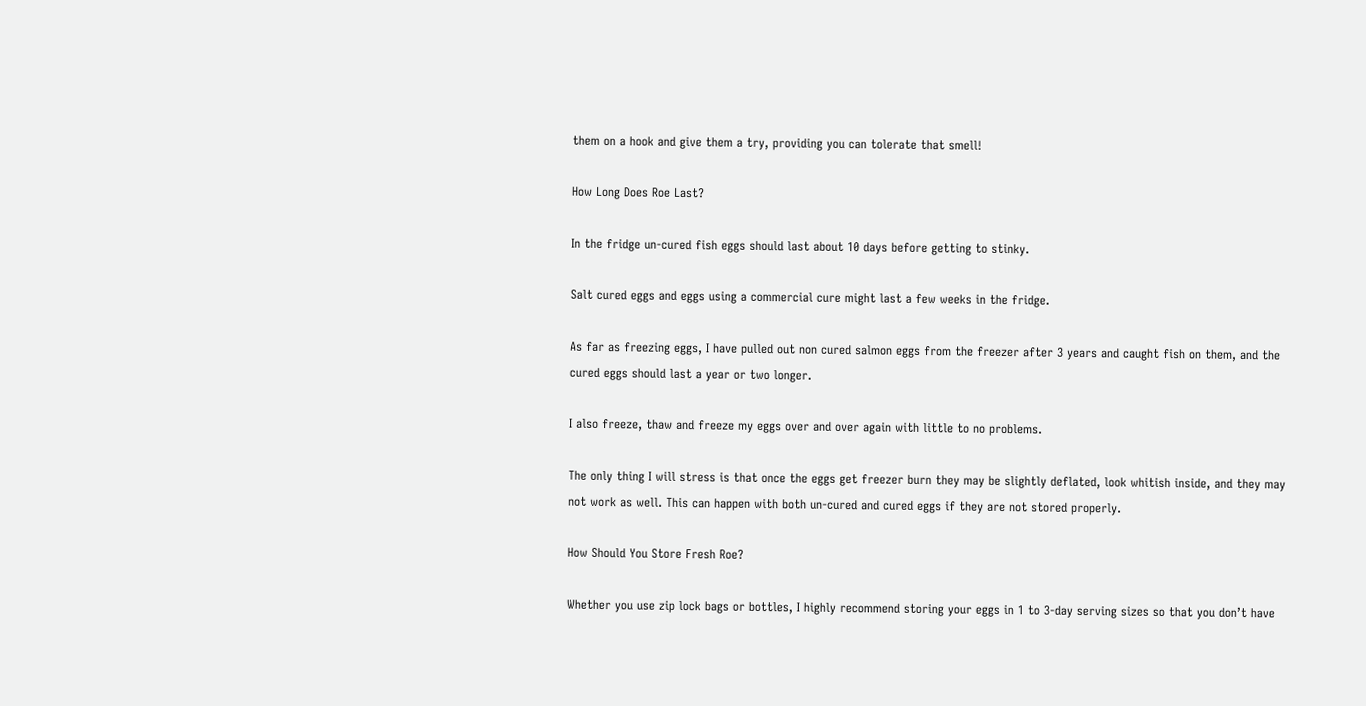them on a hook and give them a try, providing you can tolerate that smell!

How Long Does Roe Last?

In the fridge un-cured fish eggs should last about 10 days before getting to stinky.

Salt cured eggs and eggs using a commercial cure might last a few weeks in the fridge.

As far as freezing eggs, I have pulled out non cured salmon eggs from the freezer after 3 years and caught fish on them, and the cured eggs should last a year or two longer.

I also freeze, thaw and freeze my eggs over and over again with little to no problems.

The only thing I will stress is that once the eggs get freezer burn they may be slightly deflated, look whitish inside, and they may not work as well. This can happen with both un-cured and cured eggs if they are not stored properly.

How Should You Store Fresh Roe?

Whether you use zip lock bags or bottles, I highly recommend storing your eggs in 1 to 3-day serving sizes so that you don’t have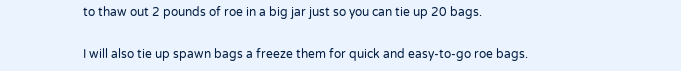to thaw out 2 pounds of roe in a big jar just so you can tie up 20 bags.

I will also tie up spawn bags a freeze them for quick and easy-to-go roe bags.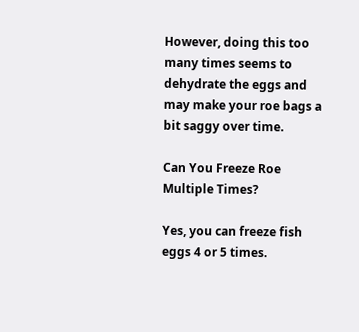However, doing this too many times seems to dehydrate the eggs and may make your roe bags a bit saggy over time.

Can You Freeze Roe Multiple Times?

Yes, you can freeze fish eggs 4 or 5 times.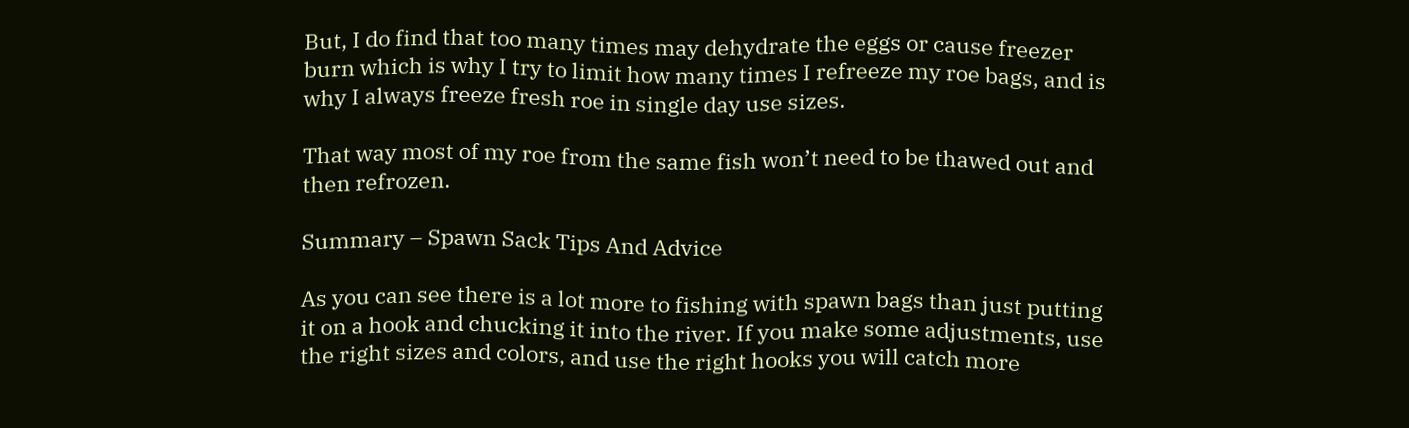But, I do find that too many times may dehydrate the eggs or cause freezer burn which is why I try to limit how many times I refreeze my roe bags, and is why I always freeze fresh roe in single day use sizes.

That way most of my roe from the same fish won’t need to be thawed out and then refrozen.

Summary – Spawn Sack Tips And Advice

As you can see there is a lot more to fishing with spawn bags than just putting it on a hook and chucking it into the river. If you make some adjustments, use the right sizes and colors, and use the right hooks you will catch more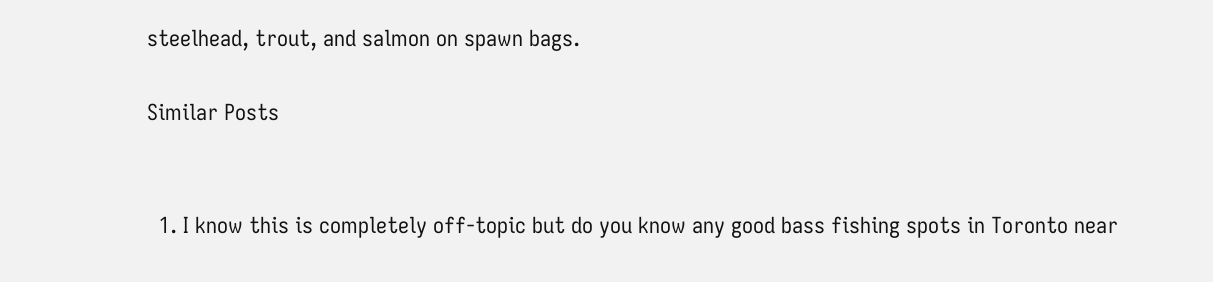steelhead, trout, and salmon on spawn bags.

Similar Posts


  1. I know this is completely off-topic but do you know any good bass fishing spots in Toronto near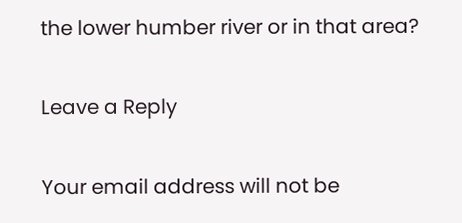the lower humber river or in that area?

Leave a Reply

Your email address will not be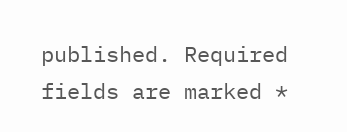published. Required fields are marked *